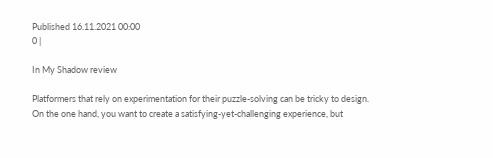Published 16.11.2021 00:00
0 |

In My Shadow review

Platformers that rely on experimentation for their puzzle-solving can be tricky to design. On the one hand, you want to create a satisfying-yet-challenging experience, but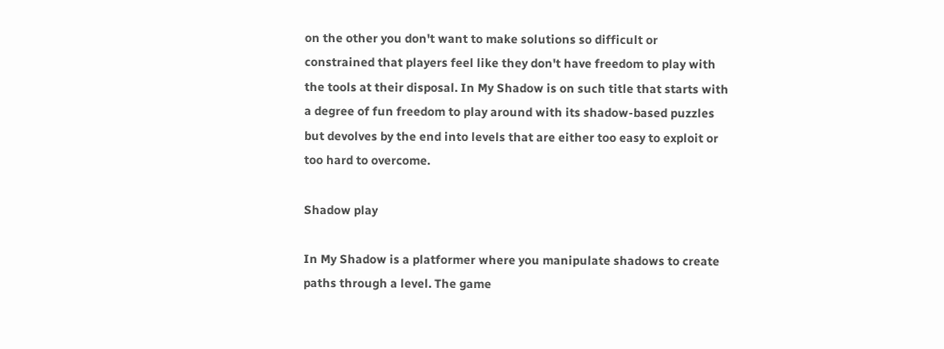on the other you don't want to make solutions so difficult or constrained that players feel like they don't have freedom to play with the tools at their disposal. In My Shadow is on such title that starts with a degree of fun freedom to play around with its shadow-based puzzles but devolves by the end into levels that are either too easy to exploit or too hard to overcome.

Shadow play

In My Shadow is a platformer where you manipulate shadows to create paths through a level. The game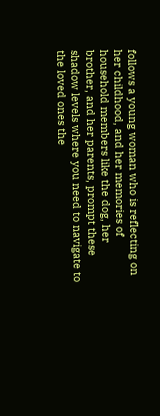follows a young woman who is reflecting on her childhood, and her memories of household members like the dog, her brother, and her parents, prompt these shadow levels where you need to navigate to the loved ones the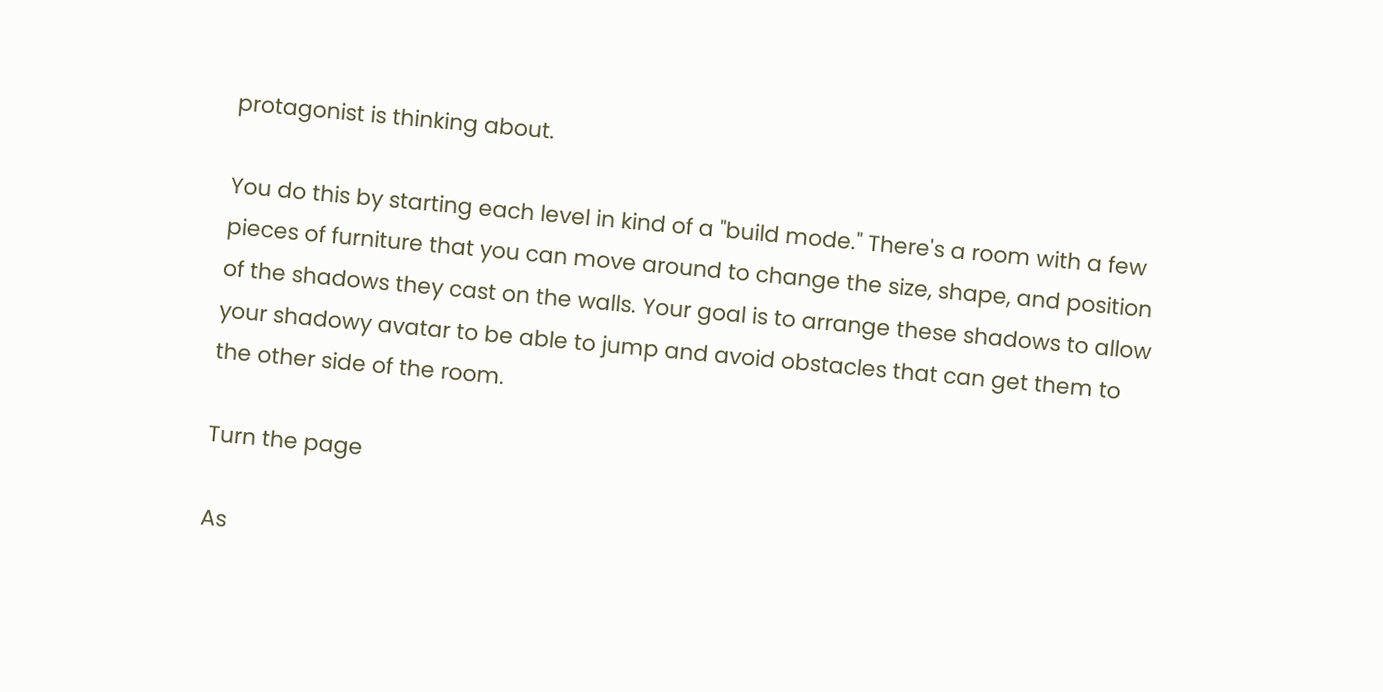protagonist is thinking about.

You do this by starting each level in kind of a "build mode." There's a room with a few pieces of furniture that you can move around to change the size, shape, and position of the shadows they cast on the walls. Your goal is to arrange these shadows to allow your shadowy avatar to be able to jump and avoid obstacles that can get them to the other side of the room.

Turn the page

As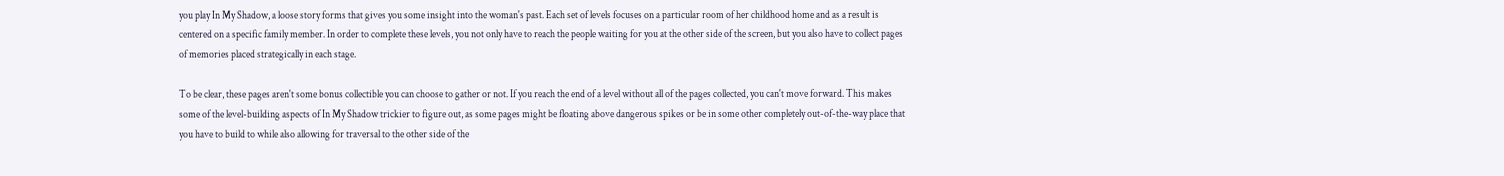you play In My Shadow, a loose story forms that gives you some insight into the woman's past. Each set of levels focuses on a particular room of her childhood home and as a result is centered on a specific family member. In order to complete these levels, you not only have to reach the people waiting for you at the other side of the screen, but you also have to collect pages of memories placed strategically in each stage.

To be clear, these pages aren't some bonus collectible you can choose to gather or not. If you reach the end of a level without all of the pages collected, you can't move forward. This makes some of the level-building aspects of In My Shadow trickier to figure out, as some pages might be floating above dangerous spikes or be in some other completely out-of-the-way place that you have to build to while also allowing for traversal to the other side of the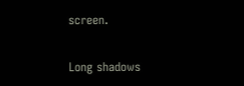screen.

Long shadows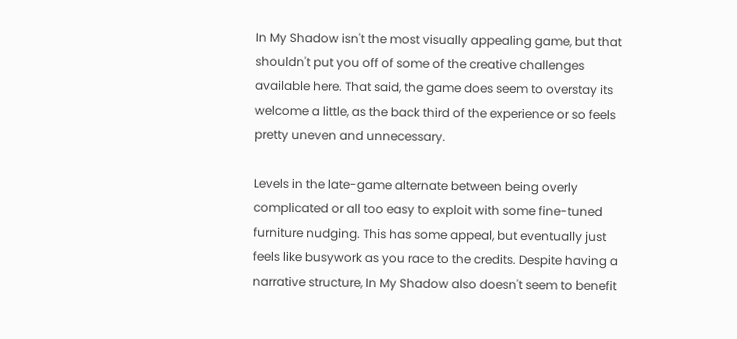In My Shadow isn't the most visually appealing game, but that shouldn't put you off of some of the creative challenges available here. That said, the game does seem to overstay its welcome a little, as the back third of the experience or so feels pretty uneven and unnecessary.

Levels in the late-game alternate between being overly complicated or all too easy to exploit with some fine-tuned furniture nudging. This has some appeal, but eventually just feels like busywork as you race to the credits. Despite having a narrative structure, In My Shadow also doesn't seem to benefit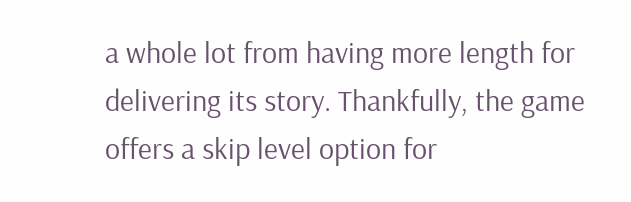a whole lot from having more length for delivering its story. Thankfully, the game offers a skip level option for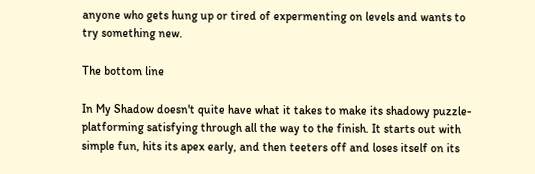anyone who gets hung up or tired of expermenting on levels and wants to try something new.

The bottom line

In My Shadow doesn't quite have what it takes to make its shadowy puzzle-platforming satisfying through all the way to the finish. It starts out with simple fun, hits its apex early, and then teeters off and loses itself on its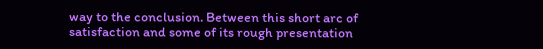way to the conclusion. Between this short arc of satisfaction and some of its rough presentation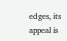edges, its appeal is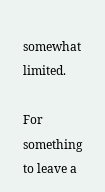somewhat limited.

For something to leave a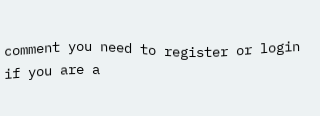comment you need to register or login if you are a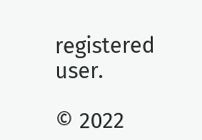registered user.

© 2022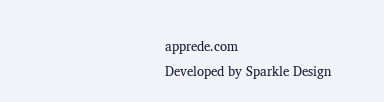apprede.com
Developed by Sparkle Design